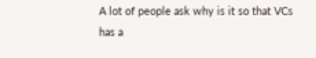A lot of people ask why is it so that VCs has a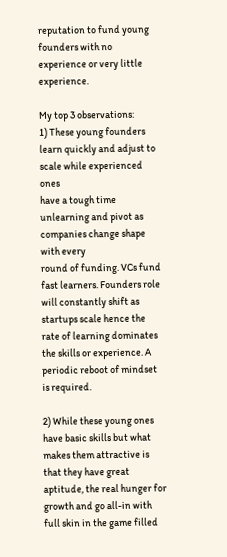reputation to fund young
founders with no experience or very little experience.

My top 3 observations:
1) These young founders learn quickly and adjust to scale while experienced ones
have a tough time unlearning and pivot as companies change shape with every
round of funding. VCs fund fast learners. Founders role will constantly shift as
startups scale hence the rate of learning dominates the skills or experience. A
periodic reboot of mindset is required.

2) While these young ones have basic skills but what makes them attractive is
that they have great aptitude, the real hunger for growth and go all-in with
full skin in the game filled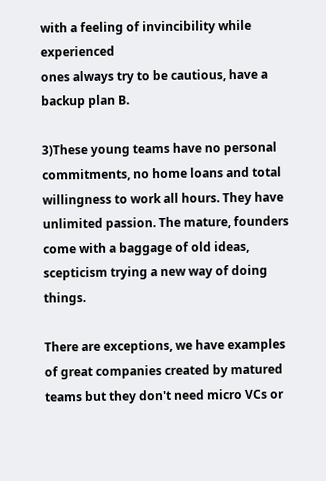with a feeling of invincibility while experienced
ones always try to be cautious, have a backup plan B.

3)These young teams have no personal commitments, no home loans and total
willingness to work all hours. They have unlimited passion. The mature, founders
come with a baggage of old ideas, scepticism trying a new way of doing things.

There are exceptions, we have examples of great companies created by matured
teams but they don't need micro VCs or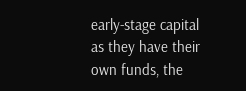early-stage capital as they have their
own funds, the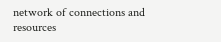network of connections and resources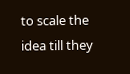to scale the idea till they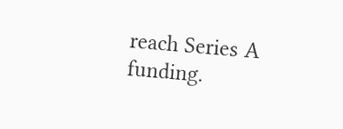reach Series A funding.